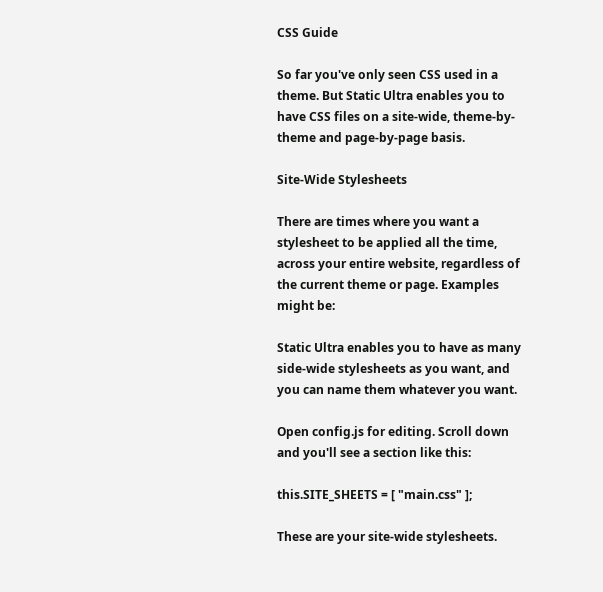CSS Guide

So far you've only seen CSS used in a theme. But Static Ultra enables you to have CSS files on a site-wide, theme-by-theme and page-by-page basis.

Site-Wide Stylesheets

There are times where you want a stylesheet to be applied all the time, across your entire website, regardless of the current theme or page. Examples might be:

Static Ultra enables you to have as many side-wide stylesheets as you want, and you can name them whatever you want.

Open config.js for editing. Scroll down and you'll see a section like this:

this.SITE_SHEETS = [ "main.css" ];

These are your site-wide stylesheets.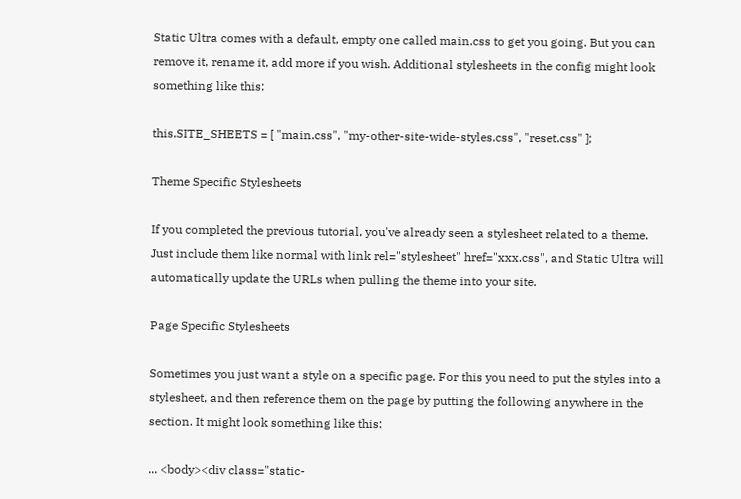Static Ultra comes with a default, empty one called main.css to get you going. But you can remove it, rename it, add more if you wish. Additional stylesheets in the config might look something like this:

this.SITE_SHEETS = [ "main.css", "my-other-site-wide-styles.css", "reset.css" ];

Theme Specific Stylesheets

If you completed the previous tutorial, you've already seen a stylesheet related to a theme. Just include them like normal with link rel="stylesheet" href="xxx.css", and Static Ultra will automatically update the URLs when pulling the theme into your site.

Page Specific Stylesheets

Sometimes you just want a style on a specific page. For this you need to put the styles into a stylesheet, and then reference them on the page by putting the following anywhere in the section. It might look something like this:

... <body><div class="static-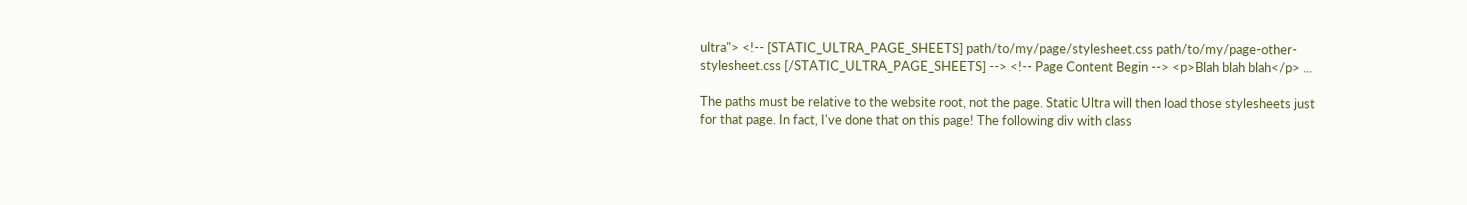ultra"> <!-- [STATIC_ULTRA_PAGE_SHEETS] path/to/my/page/stylesheet.css path/to/my/page-other-stylesheet.css [/STATIC_ULTRA_PAGE_SHEETS] --> <!-- Page Content Begin --> <p>Blah blah blah</p> ...

The paths must be relative to the website root, not the page. Static Ultra will then load those stylesheets just for that page. In fact, I've done that on this page! The following div with class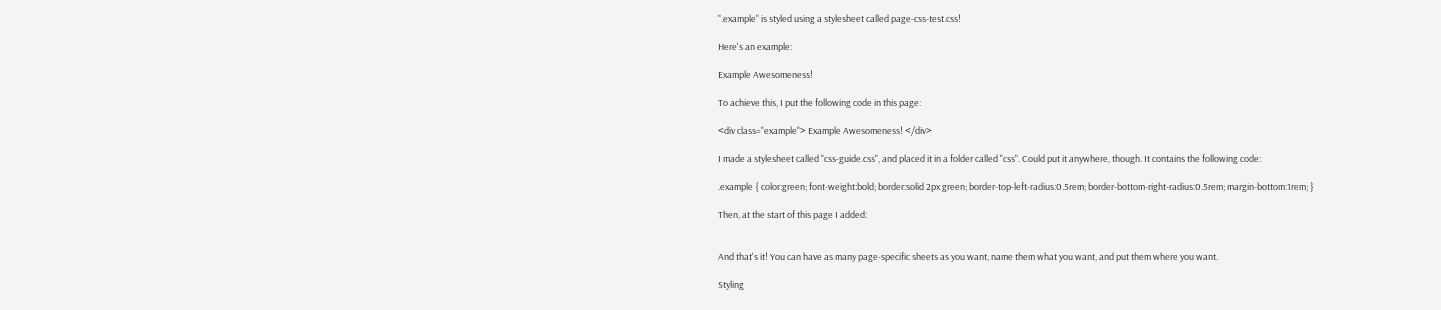".example" is styled using a stylesheet called page-css-test.css!

Here's an example:

Example Awesomeness!

To achieve this, I put the following code in this page:

<div class="example"> Example Awesomeness! </div>

I made a stylesheet called "css-guide.css", and placed it in a folder called "css". Could put it anywhere, though. It contains the following code:

.example { color:green; font-weight:bold; border:solid 2px green; border-top-left-radius:0.5rem; border-bottom-right-radius:0.5rem; margin-bottom:1rem; }

Then, at the start of this page I added:


And that's it! You can have as many page-specific sheets as you want, name them what you want, and put them where you want.

Styling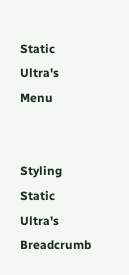Static Ultra's Menu


Styling Static Ultra's Breadcrumb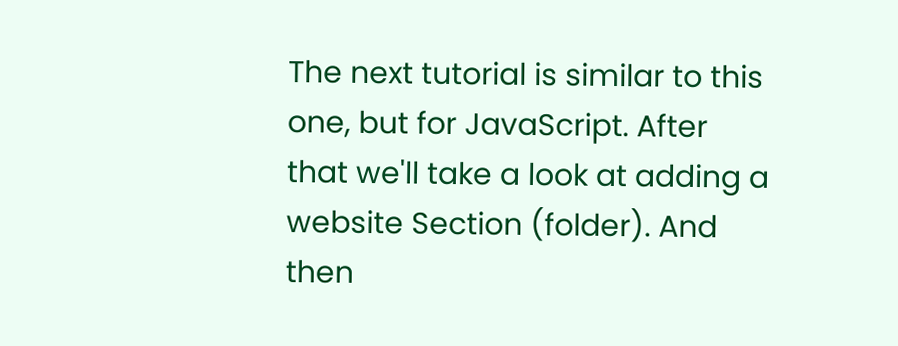The next tutorial is similar to this one, but for JavaScript. After that we'll take a look at adding a website Section (folder). And then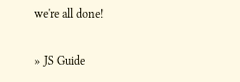we're all done!

» JS Guide